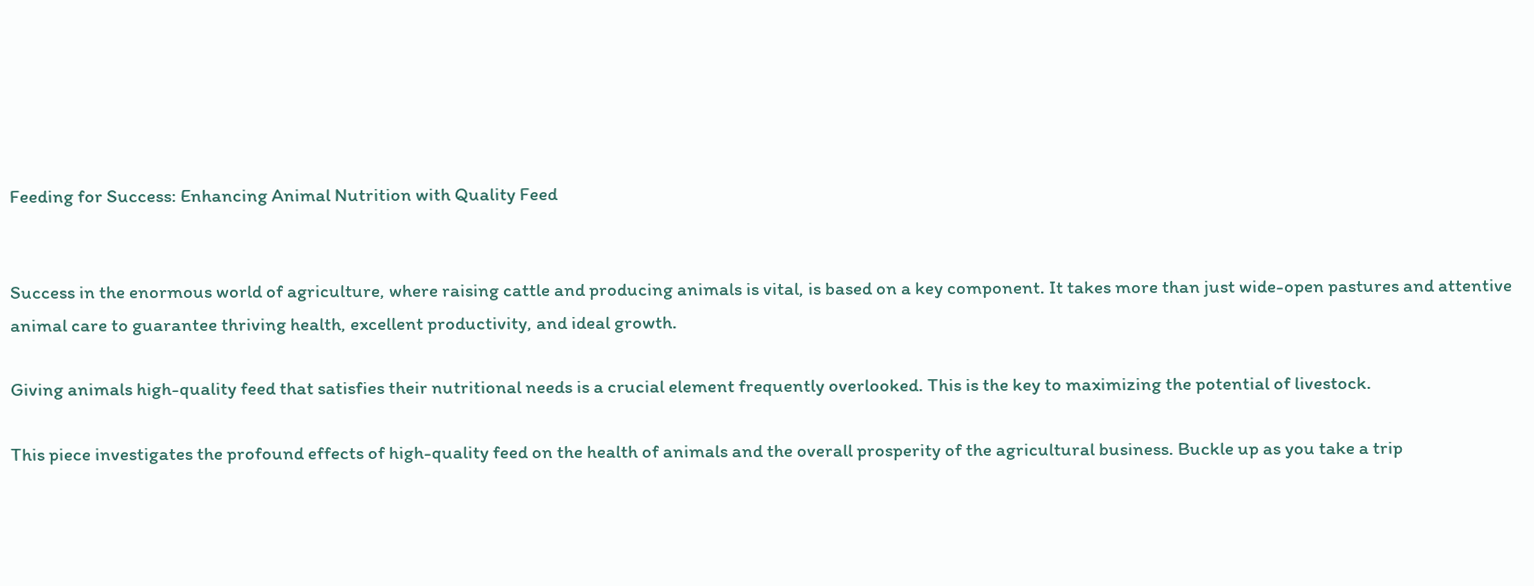Feeding for Success: Enhancing Animal Nutrition with Quality Feed


Success in the enormous world of agriculture, where raising cattle and producing animals is vital, is based on a key component. It takes more than just wide-open pastures and attentive animal care to guarantee thriving health, excellent productivity, and ideal growth.

Giving animals high-quality feed that satisfies their nutritional needs is a crucial element frequently overlooked. This is the key to maximizing the potential of livestock.

This piece investigates the profound effects of high-quality feed on the health of animals and the overall prosperity of the agricultural business. Buckle up as you take a trip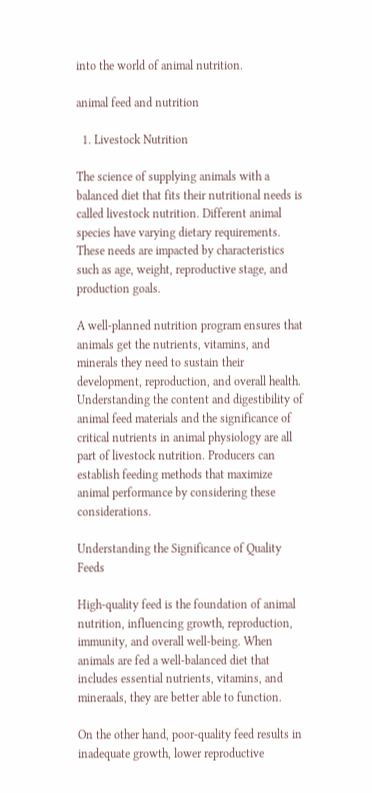into the world of animal nutrition.

animal feed and nutrition

  1. Livestock Nutrition

The science of supplying animals with a balanced diet that fits their nutritional needs is called livestock nutrition. Different animal species have varying dietary requirements. These needs are impacted by characteristics such as age, weight, reproductive stage, and production goals.

A well-planned nutrition program ensures that animals get the nutrients, vitamins, and minerals they need to sustain their development, reproduction, and overall health. Understanding the content and digestibility of animal feed materials and the significance of critical nutrients in animal physiology are all part of livestock nutrition. Producers can establish feeding methods that maximize animal performance by considering these considerations.

Understanding the Significance of Quality Feeds

High-quality feed is the foundation of animal nutrition, influencing growth, reproduction, immunity, and overall well-being. When animals are fed a well-balanced diet that includes essential nutrients, vitamins, and mineraals, they are better able to function.

On the other hand, poor-quality feed results in inadequate growth, lower reproductive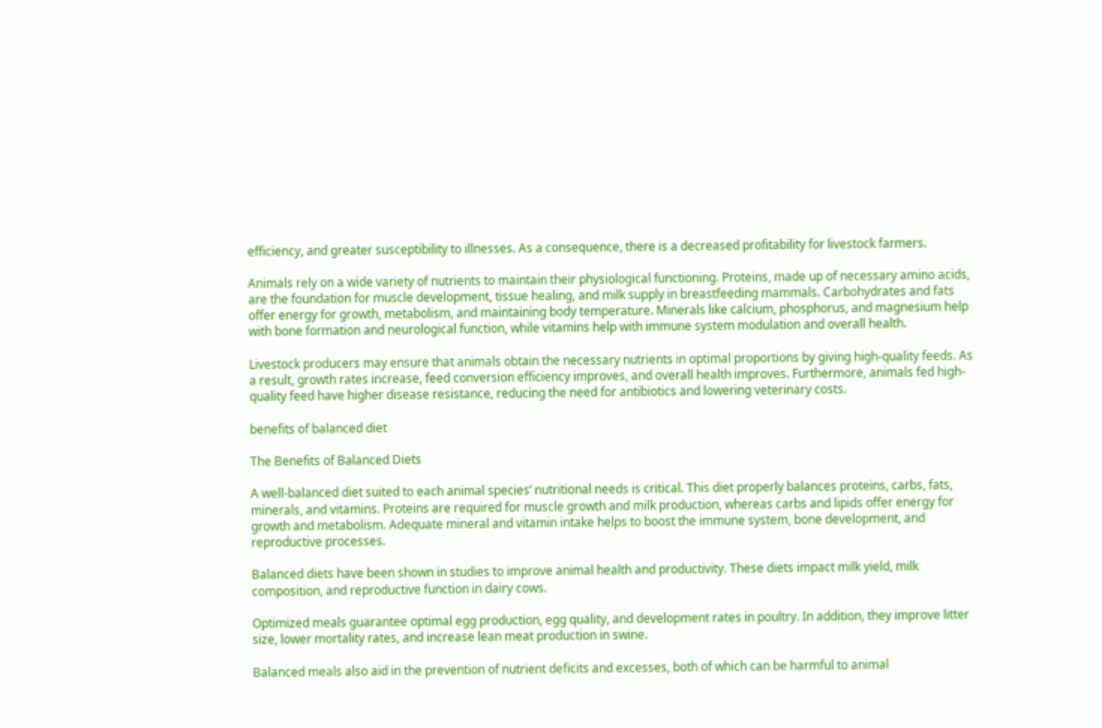efficiency, and greater susceptibility to illnesses. As a consequence, there is a decreased profitability for livestock farmers.

Animals rely on a wide variety of nutrients to maintain their physiological functioning. Proteins, made up of necessary amino acids, are the foundation for muscle development, tissue healing, and milk supply in breastfeeding mammals. Carbohydrates and fats offer energy for growth, metabolism, and maintaining body temperature. Minerals like calcium, phosphorus, and magnesium help with bone formation and neurological function, while vitamins help with immune system modulation and overall health.

Livestock producers may ensure that animals obtain the necessary nutrients in optimal proportions by giving high-quality feeds. As a result, growth rates increase, feed conversion efficiency improves, and overall health improves. Furthermore, animals fed high-quality feed have higher disease resistance, reducing the need for antibiotics and lowering veterinary costs.

benefits of balanced diet

The Benefits of Balanced Diets

A well-balanced diet suited to each animal species’ nutritional needs is critical. This diet properly balances proteins, carbs, fats, minerals, and vitamins. Proteins are required for muscle growth and milk production, whereas carbs and lipids offer energy for growth and metabolism. Adequate mineral and vitamin intake helps to boost the immune system, bone development, and reproductive processes.

Balanced diets have been shown in studies to improve animal health and productivity. These diets impact milk yield, milk composition, and reproductive function in dairy cows.

Optimized meals guarantee optimal egg production, egg quality, and development rates in poultry. In addition, they improve litter size, lower mortality rates, and increase lean meat production in swine.

Balanced meals also aid in the prevention of nutrient deficits and excesses, both of which can be harmful to animal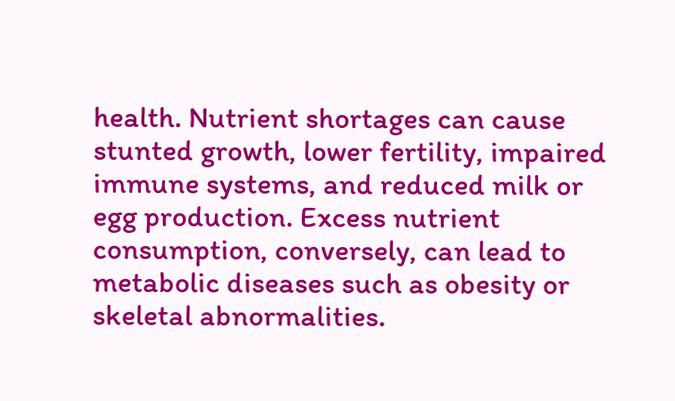health. Nutrient shortages can cause stunted growth, lower fertility, impaired immune systems, and reduced milk or egg production. Excess nutrient consumption, conversely, can lead to metabolic diseases such as obesity or skeletal abnormalities.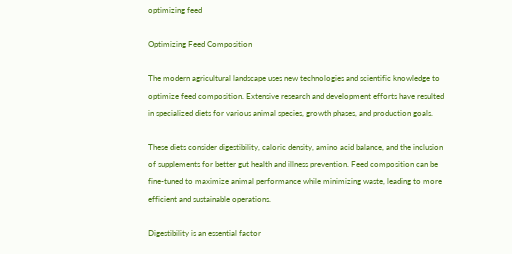optimizing feed

Optimizing Feed Composition

The modern agricultural landscape uses new technologies and scientific knowledge to optimize feed composition. Extensive research and development efforts have resulted in specialized diets for various animal species, growth phases, and production goals.

These diets consider digestibility, caloric density, amino acid balance, and the inclusion of supplements for better gut health and illness prevention. Feed composition can be fine-tuned to maximize animal performance while minimizing waste, leading to more efficient and sustainable operations.

Digestibility is an essential factor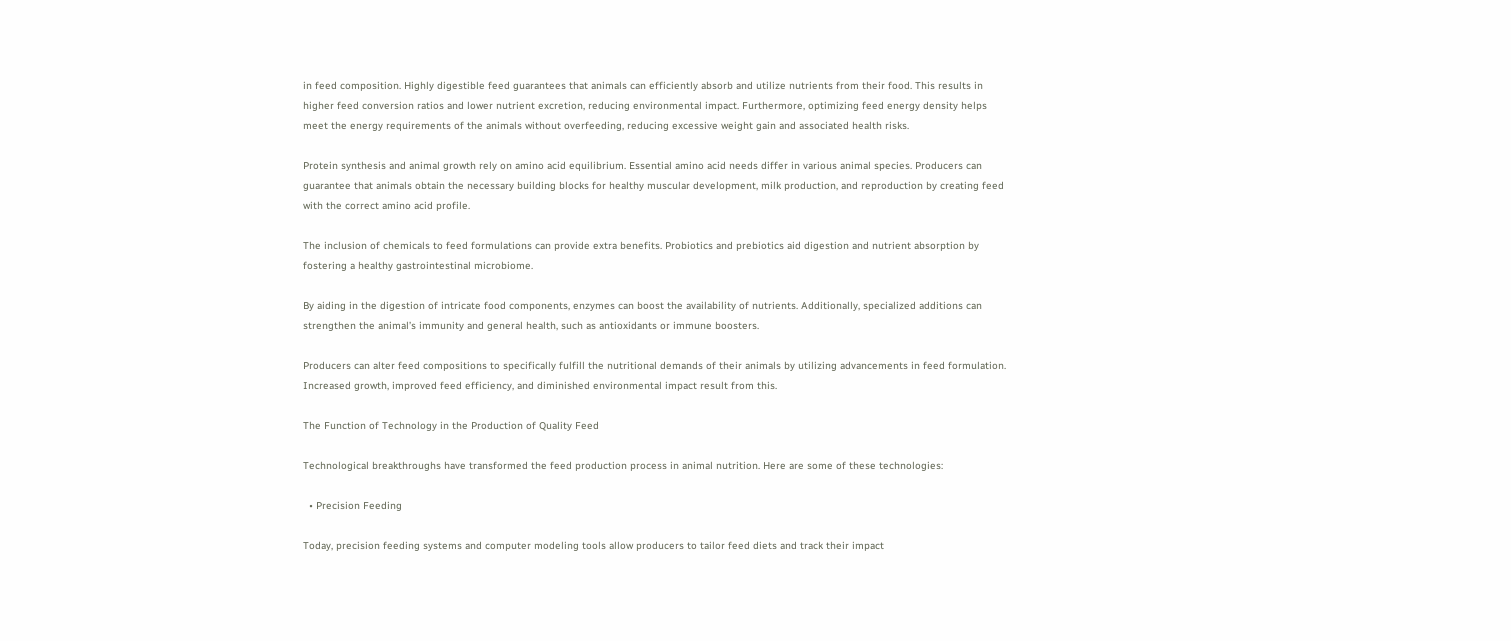in feed composition. Highly digestible feed guarantees that animals can efficiently absorb and utilize nutrients from their food. This results in higher feed conversion ratios and lower nutrient excretion, reducing environmental impact. Furthermore, optimizing feed energy density helps meet the energy requirements of the animals without overfeeding, reducing excessive weight gain and associated health risks.

Protein synthesis and animal growth rely on amino acid equilibrium. Essential amino acid needs differ in various animal species. Producers can guarantee that animals obtain the necessary building blocks for healthy muscular development, milk production, and reproduction by creating feed with the correct amino acid profile.

The inclusion of chemicals to feed formulations can provide extra benefits. Probiotics and prebiotics aid digestion and nutrient absorption by fostering a healthy gastrointestinal microbiome.

By aiding in the digestion of intricate food components, enzymes can boost the availability of nutrients. Additionally, specialized additions can strengthen the animal’s immunity and general health, such as antioxidants or immune boosters.

Producers can alter feed compositions to specifically fulfill the nutritional demands of their animals by utilizing advancements in feed formulation. Increased growth, improved feed efficiency, and diminished environmental impact result from this.

The Function of Technology in the Production of Quality Feed

Technological breakthroughs have transformed the feed production process in animal nutrition. Here are some of these technologies:

  • Precision Feeding

Today, precision feeding systems and computer modeling tools allow producers to tailor feed diets and track their impact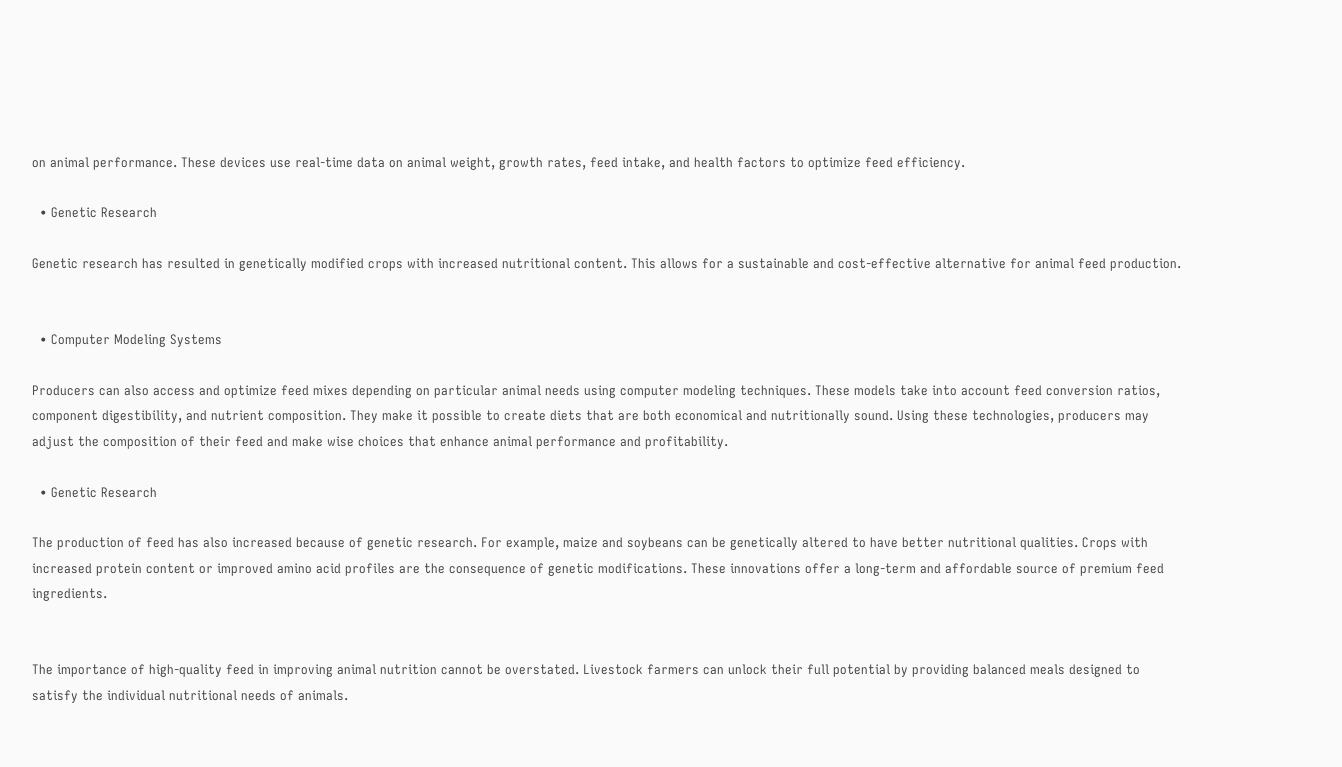on animal performance. These devices use real-time data on animal weight, growth rates, feed intake, and health factors to optimize feed efficiency.

  • Genetic Research

Genetic research has resulted in genetically modified crops with increased nutritional content. This allows for a sustainable and cost-effective alternative for animal feed production.


  • Computer Modeling Systems

Producers can also access and optimize feed mixes depending on particular animal needs using computer modeling techniques. These models take into account feed conversion ratios, component digestibility, and nutrient composition. They make it possible to create diets that are both economical and nutritionally sound. Using these technologies, producers may adjust the composition of their feed and make wise choices that enhance animal performance and profitability.

  • Genetic Research

The production of feed has also increased because of genetic research. For example, maize and soybeans can be genetically altered to have better nutritional qualities. Crops with increased protein content or improved amino acid profiles are the consequence of genetic modifications. These innovations offer a long-term and affordable source of premium feed ingredients.


The importance of high-quality feed in improving animal nutrition cannot be overstated. Livestock farmers can unlock their full potential by providing balanced meals designed to satisfy the individual nutritional needs of animals.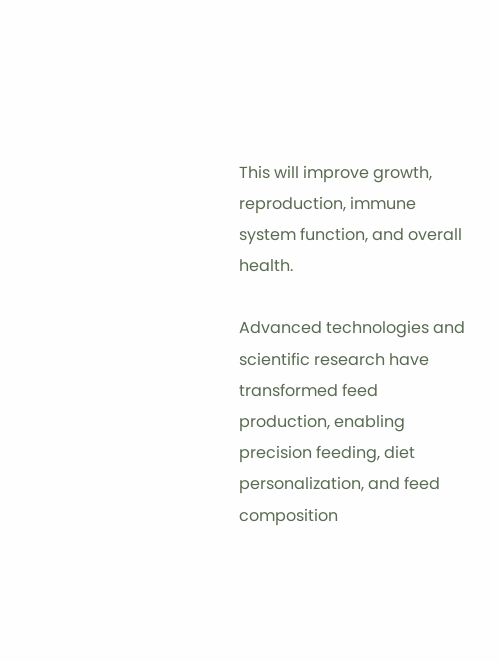This will improve growth, reproduction, immune system function, and overall health.

Advanced technologies and scientific research have transformed feed production, enabling precision feeding, diet personalization, and feed composition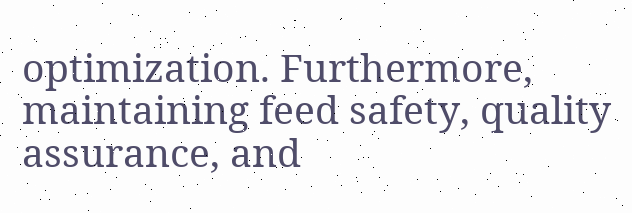optimization. Furthermore, maintaining feed safety, quality assurance, and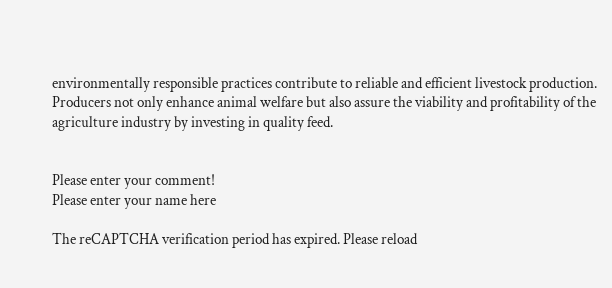environmentally responsible practices contribute to reliable and efficient livestock production. Producers not only enhance animal welfare but also assure the viability and profitability of the agriculture industry by investing in quality feed.


Please enter your comment!
Please enter your name here

The reCAPTCHA verification period has expired. Please reload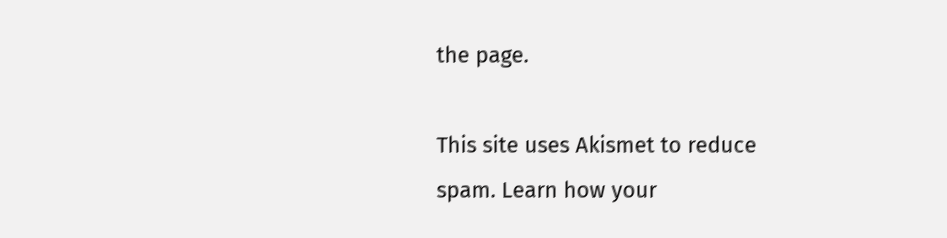the page.

This site uses Akismet to reduce spam. Learn how your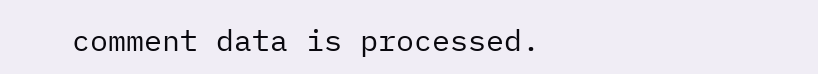comment data is processed.